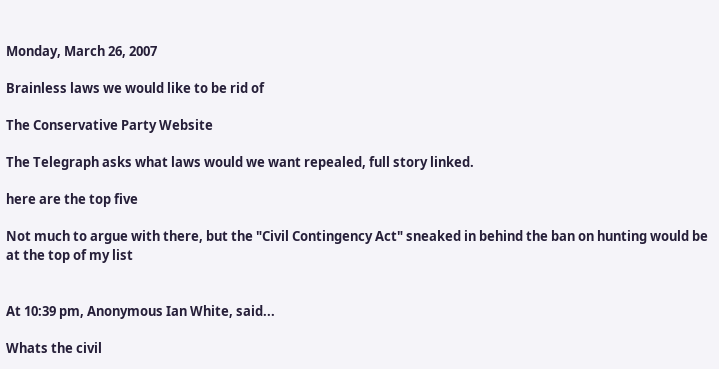Monday, March 26, 2007

Brainless laws we would like to be rid of

The Conservative Party Website

The Telegraph asks what laws would we want repealed, full story linked.

here are the top five

Not much to argue with there, but the "Civil Contingency Act" sneaked in behind the ban on hunting would be at the top of my list


At 10:39 pm, Anonymous Ian White, said...

Whats the civil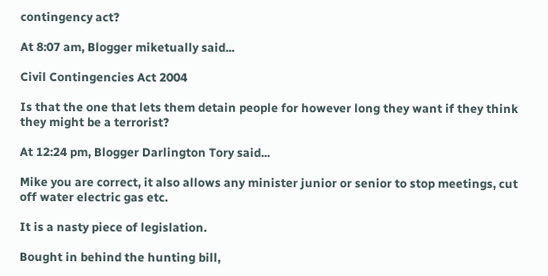contingency act?

At 8:07 am, Blogger miketually said...

Civil Contingencies Act 2004

Is that the one that lets them detain people for however long they want if they think they might be a terrorist?

At 12:24 pm, Blogger Darlington Tory said...

Mike you are correct, it also allows any minister junior or senior to stop meetings, cut off water electric gas etc.

It is a nasty piece of legislation.

Bought in behind the hunting bill,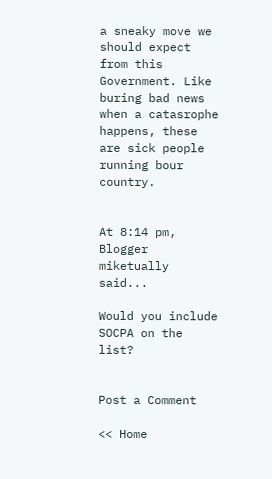a sneaky move we should expect from this Government. Like buring bad news when a catasrophe happens, these are sick people running bour country.


At 8:14 pm, Blogger miketually said...

Would you include SOCPA on the list?


Post a Comment

<< Home